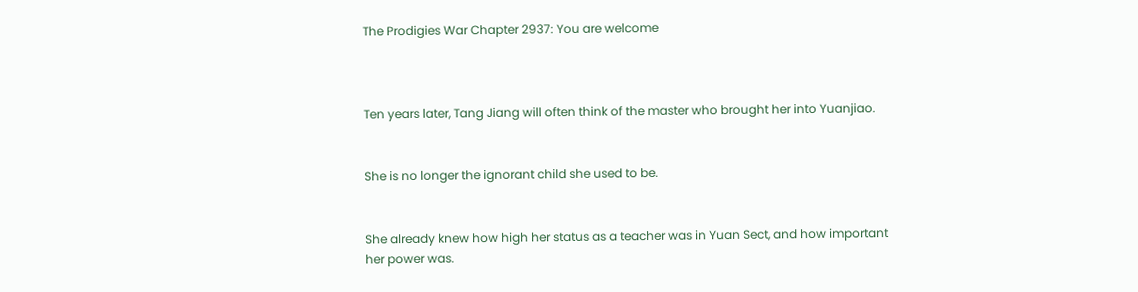The Prodigies War Chapter 2937: You are welcome



Ten years later, Tang Jiang will often think of the master who brought her into Yuanjiao.


She is no longer the ignorant child she used to be.


She already knew how high her status as a teacher was in Yuan Sect, and how important her power was.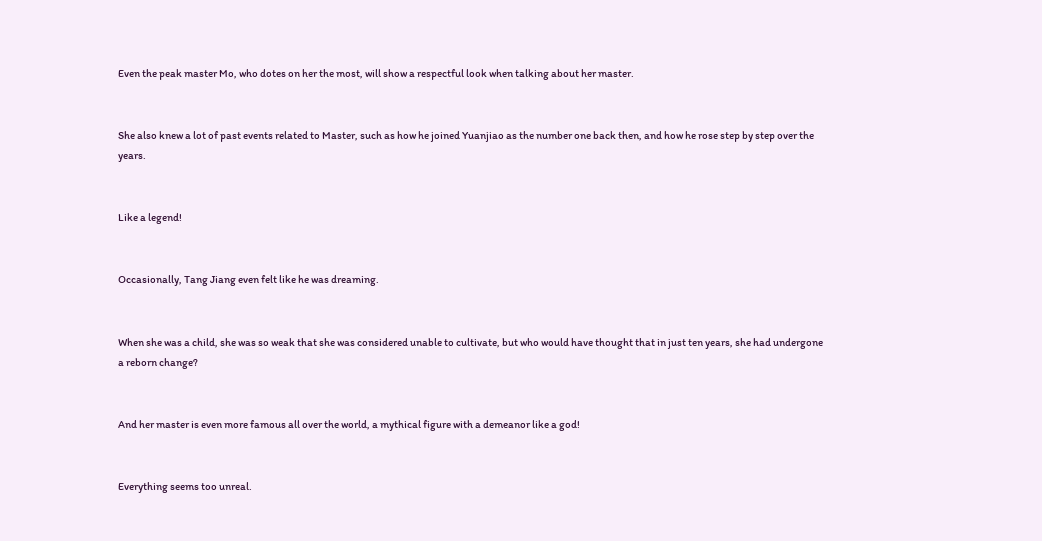Even the peak master Mo, who dotes on her the most, will show a respectful look when talking about her master.


She also knew a lot of past events related to Master, such as how he joined Yuanjiao as the number one back then, and how he rose step by step over the years.


Like a legend!


Occasionally, Tang Jiang even felt like he was dreaming.


When she was a child, she was so weak that she was considered unable to cultivate, but who would have thought that in just ten years, she had undergone a reborn change?


And her master is even more famous all over the world, a mythical figure with a demeanor like a god!


Everything seems too unreal.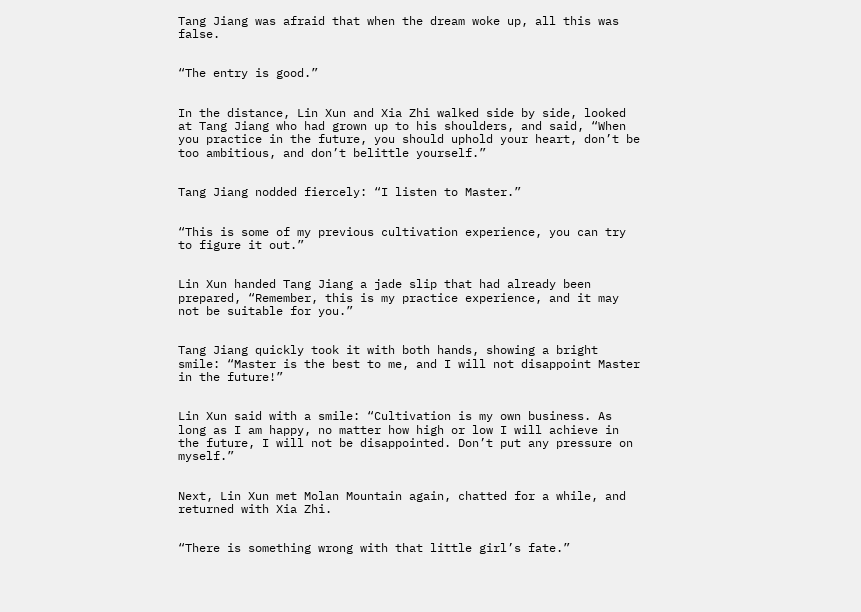Tang Jiang was afraid that when the dream woke up, all this was false.


“The entry is good.”


In the distance, Lin Xun and Xia Zhi walked side by side, looked at Tang Jiang who had grown up to his shoulders, and said, “When you practice in the future, you should uphold your heart, don’t be too ambitious, and don’t belittle yourself.”


Tang Jiang nodded fiercely: “I listen to Master.”


“This is some of my previous cultivation experience, you can try to figure it out.”


Lin Xun handed Tang Jiang a jade slip that had already been prepared, “Remember, this is my practice experience, and it may not be suitable for you.”


Tang Jiang quickly took it with both hands, showing a bright smile: “Master is the best to me, and I will not disappoint Master in the future!”


Lin Xun said with a smile: “Cultivation is my own business. As long as I am happy, no matter how high or low I will achieve in the future, I will not be disappointed. Don’t put any pressure on myself.”


Next, Lin Xun met Molan Mountain again, chatted for a while, and returned with Xia Zhi.


“There is something wrong with that little girl’s fate.”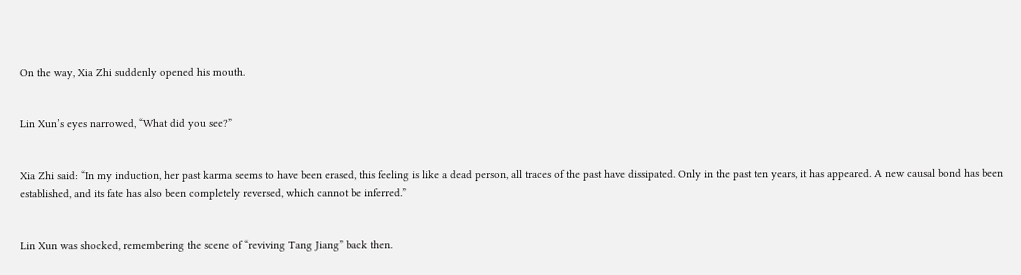On the way, Xia Zhi suddenly opened his mouth.


Lin Xun’s eyes narrowed, “What did you see?”


Xia Zhi said: “In my induction, her past karma seems to have been erased, this feeling is like a dead person, all traces of the past have dissipated. Only in the past ten years, it has appeared. A new causal bond has been established, and its fate has also been completely reversed, which cannot be inferred.”


Lin Xun was shocked, remembering the scene of “reviving Tang Jiang” back then.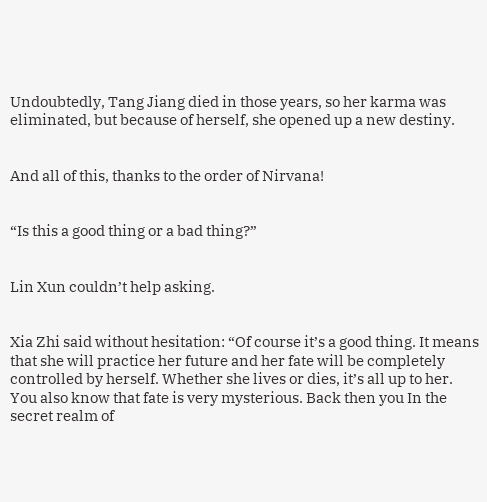Undoubtedly, Tang Jiang died in those years, so her karma was eliminated, but because of herself, she opened up a new destiny.


And all of this, thanks to the order of Nirvana!


“Is this a good thing or a bad thing?”


Lin Xun couldn’t help asking.


Xia Zhi said without hesitation: “Of course it’s a good thing. It means that she will practice her future and her fate will be completely controlled by herself. Whether she lives or dies, it’s all up to her. You also know that fate is very mysterious. Back then you In the secret realm of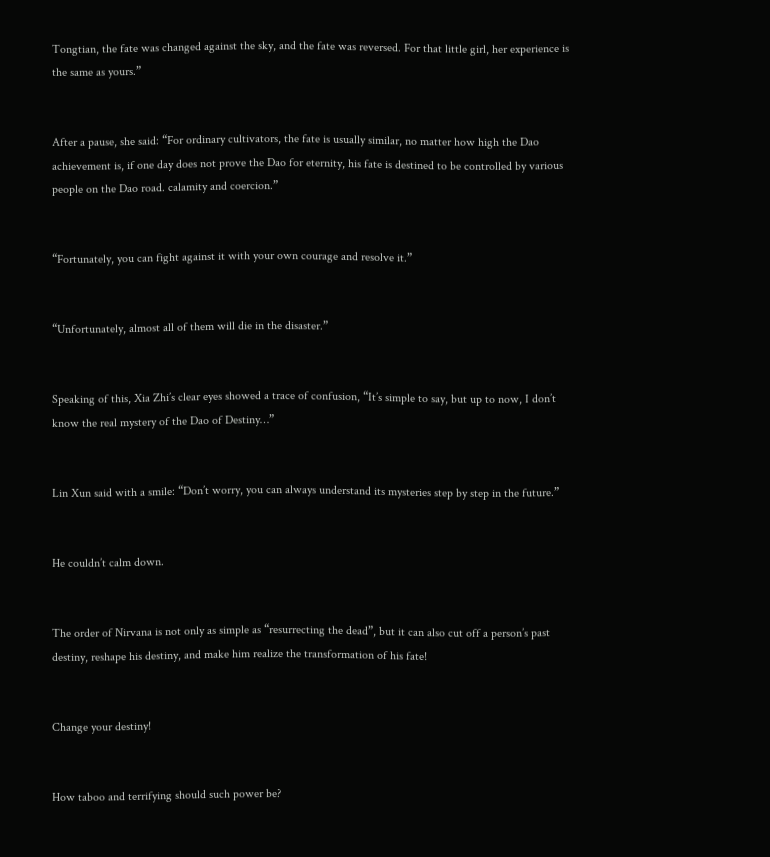Tongtian, the fate was changed against the sky, and the fate was reversed. For that little girl, her experience is the same as yours.”


After a pause, she said: “For ordinary cultivators, the fate is usually similar, no matter how high the Dao achievement is, if one day does not prove the Dao for eternity, his fate is destined to be controlled by various people on the Dao road. calamity and coercion.”


“Fortunately, you can fight against it with your own courage and resolve it.”


“Unfortunately, almost all of them will die in the disaster.”


Speaking of this, Xia Zhi’s clear eyes showed a trace of confusion, “It’s simple to say, but up to now, I don’t know the real mystery of the Dao of Destiny…”


Lin Xun said with a smile: “Don’t worry, you can always understand its mysteries step by step in the future.”


He couldn’t calm down.


The order of Nirvana is not only as simple as “resurrecting the dead”, but it can also cut off a person’s past destiny, reshape his destiny, and make him realize the transformation of his fate!


Change your destiny!


How taboo and terrifying should such power be?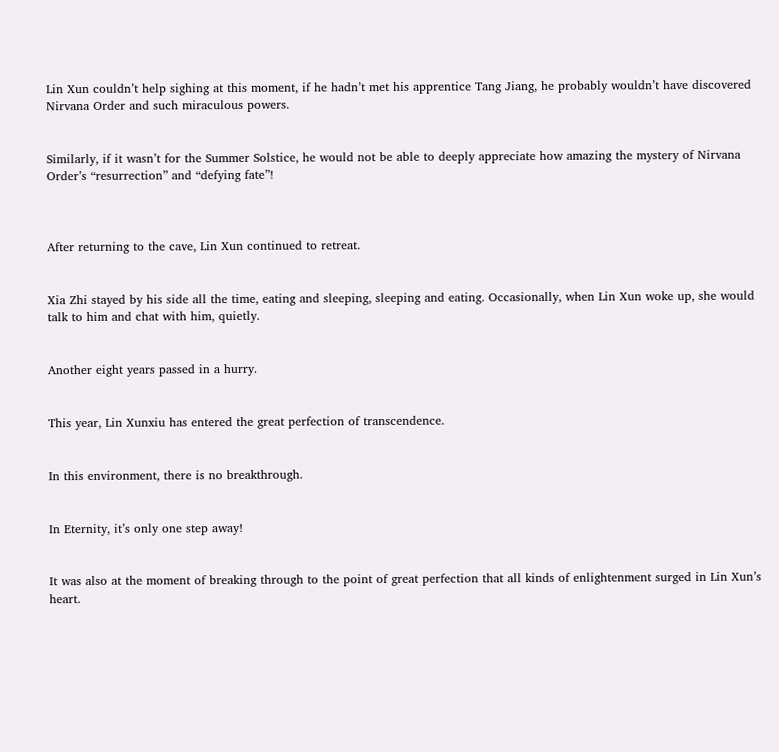Lin Xun couldn’t help sighing at this moment, if he hadn’t met his apprentice Tang Jiang, he probably wouldn’t have discovered Nirvana Order and such miraculous powers.


Similarly, if it wasn’t for the Summer Solstice, he would not be able to deeply appreciate how amazing the mystery of Nirvana Order’s “resurrection” and “defying fate”!



After returning to the cave, Lin Xun continued to retreat.


Xia Zhi stayed by his side all the time, eating and sleeping, sleeping and eating. Occasionally, when Lin Xun woke up, she would talk to him and chat with him, quietly.


Another eight years passed in a hurry.


This year, Lin Xunxiu has entered the great perfection of transcendence.


In this environment, there is no breakthrough.


In Eternity, it’s only one step away!


It was also at the moment of breaking through to the point of great perfection that all kinds of enlightenment surged in Lin Xun’s heart.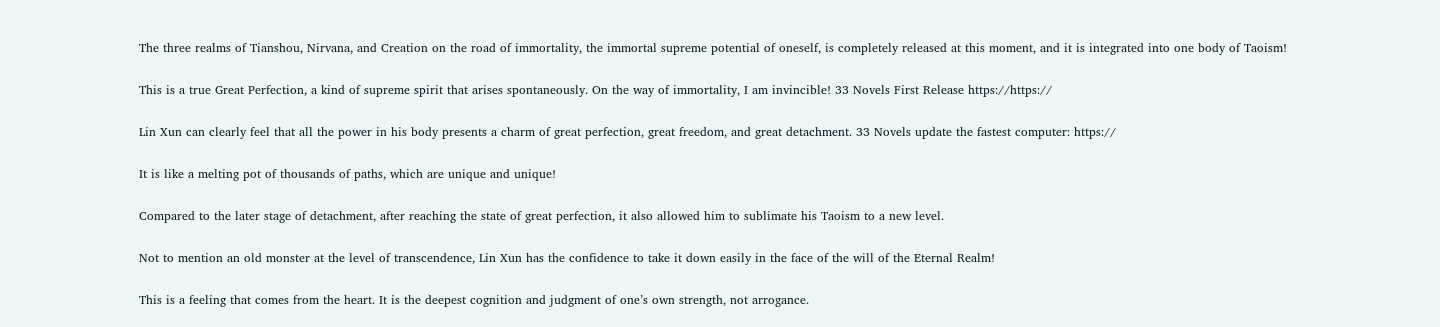The three realms of Tianshou, Nirvana, and Creation on the road of immortality, the immortal supreme potential of oneself, is completely released at this moment, and it is integrated into one body of Taoism!


This is a true Great Perfection, a kind of supreme spirit that arises spontaneously. On the way of immortality, I am invincible! 33 Novels First Release https://https://


Lin Xun can clearly feel that all the power in his body presents a charm of great perfection, great freedom, and great detachment. 33 Novels update the fastest computer: https://


It is like a melting pot of thousands of paths, which are unique and unique!


Compared to the later stage of detachment, after reaching the state of great perfection, it also allowed him to sublimate his Taoism to a new level.


Not to mention an old monster at the level of transcendence, Lin Xun has the confidence to take it down easily in the face of the will of the Eternal Realm!


This is a feeling that comes from the heart. It is the deepest cognition and judgment of one’s own strength, not arrogance.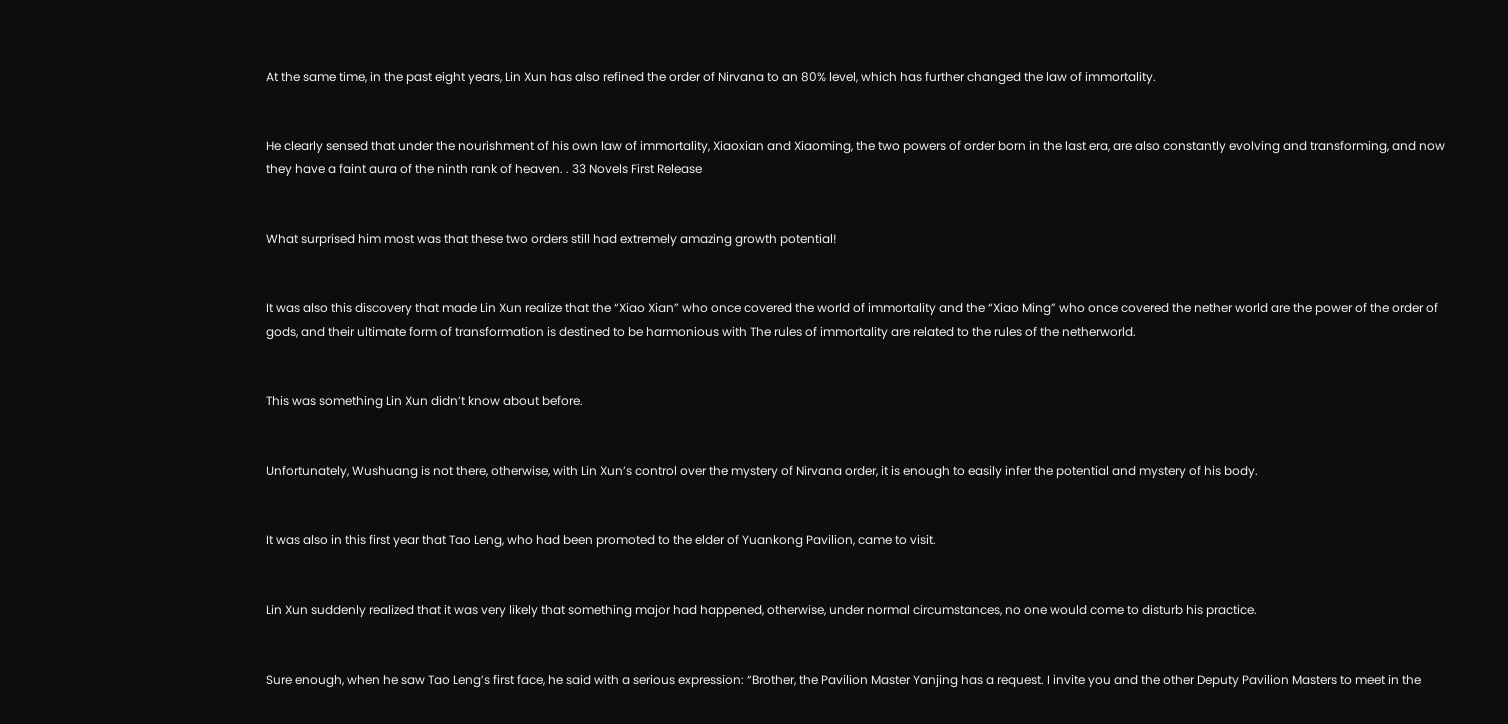At the same time, in the past eight years, Lin Xun has also refined the order of Nirvana to an 80% level, which has further changed the law of immortality.


He clearly sensed that under the nourishment of his own law of immortality, Xiaoxian and Xiaoming, the two powers of order born in the last era, are also constantly evolving and transforming, and now they have a faint aura of the ninth rank of heaven. . 33 Novels First Release


What surprised him most was that these two orders still had extremely amazing growth potential!


It was also this discovery that made Lin Xun realize that the “Xiao Xian” who once covered the world of immortality and the “Xiao Ming” who once covered the nether world are the power of the order of gods, and their ultimate form of transformation is destined to be harmonious with The rules of immortality are related to the rules of the netherworld.


This was something Lin Xun didn’t know about before.


Unfortunately, Wushuang is not there, otherwise, with Lin Xun’s control over the mystery of Nirvana order, it is enough to easily infer the potential and mystery of his body.


It was also in this first year that Tao Leng, who had been promoted to the elder of Yuankong Pavilion, came to visit.


Lin Xun suddenly realized that it was very likely that something major had happened, otherwise, under normal circumstances, no one would come to disturb his practice.


Sure enough, when he saw Tao Leng’s first face, he said with a serious expression: “Brother, the Pavilion Master Yanjing has a request. I invite you and the other Deputy Pavilion Masters to meet in the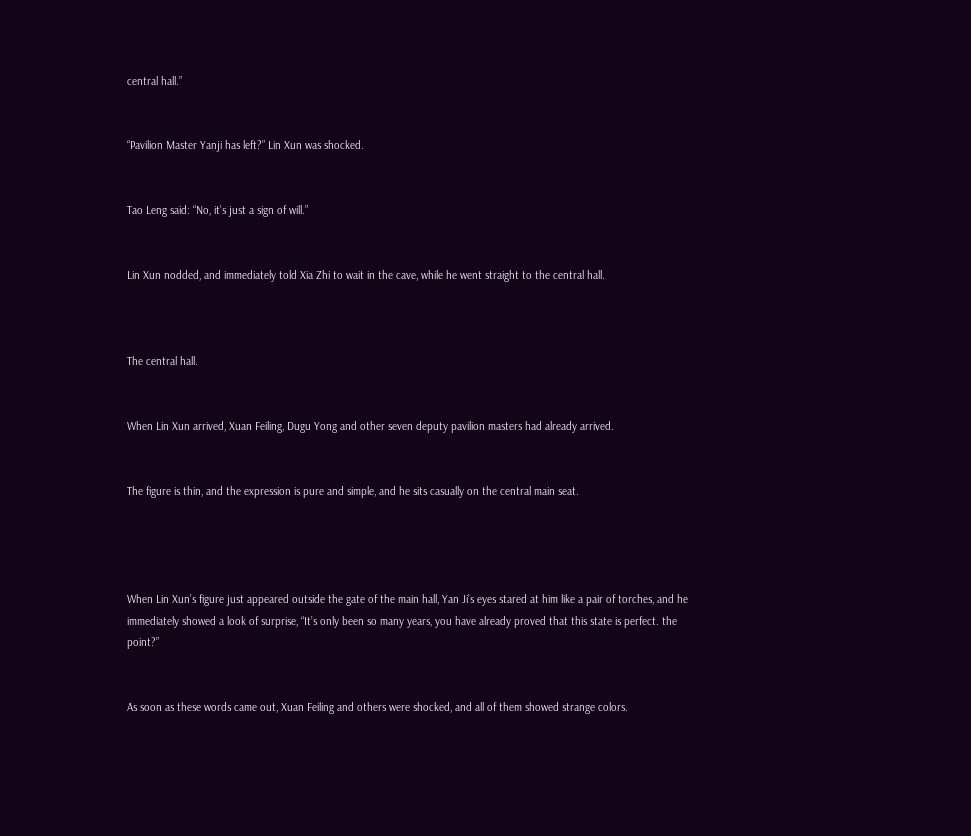central hall.”


“Pavilion Master Yanji has left?” Lin Xun was shocked.


Tao Leng said: “No, it’s just a sign of will.”


Lin Xun nodded, and immediately told Xia Zhi to wait in the cave, while he went straight to the central hall.



The central hall.


When Lin Xun arrived, Xuan Feiling, Dugu Yong and other seven deputy pavilion masters had already arrived.


The figure is thin, and the expression is pure and simple, and he sits casually on the central main seat.




When Lin Xun’s figure just appeared outside the gate of the main hall, Yan Ji’s eyes stared at him like a pair of torches, and he immediately showed a look of surprise, “It’s only been so many years, you have already proved that this state is perfect. the point?”


As soon as these words came out, Xuan Feiling and others were shocked, and all of them showed strange colors.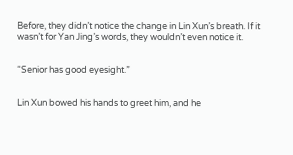Before, they didn’t notice the change in Lin Xun’s breath. If it wasn’t for Yan Jing’s words, they wouldn’t even notice it.


“Senior has good eyesight.”


Lin Xun bowed his hands to greet him, and he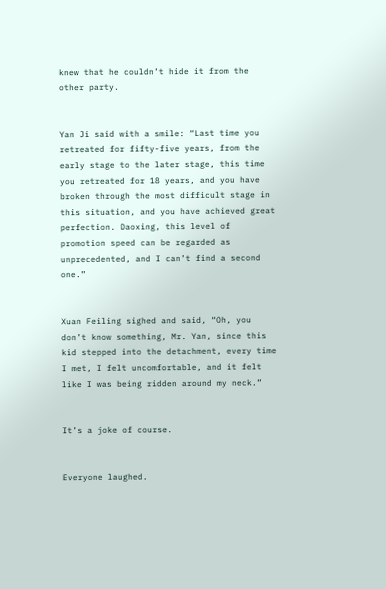knew that he couldn’t hide it from the other party.


Yan Ji said with a smile: “Last time you retreated for fifty-five years, from the early stage to the later stage, this time you retreated for 18 years, and you have broken through the most difficult stage in this situation, and you have achieved great perfection. Daoxing, this level of promotion speed can be regarded as unprecedented, and I can’t find a second one.”


Xuan Feiling sighed and said, “Oh, you don’t know something, Mr. Yan, since this kid stepped into the detachment, every time I met, I felt uncomfortable, and it felt like I was being ridden around my neck.”


It’s a joke of course.


Everyone laughed.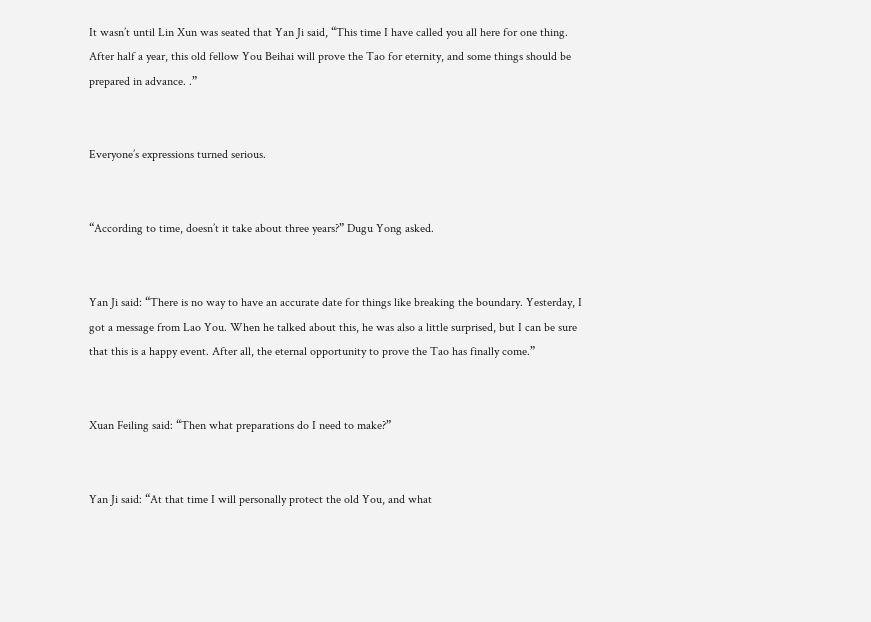It wasn’t until Lin Xun was seated that Yan Ji said, “This time I have called you all here for one thing. After half a year, this old fellow You Beihai will prove the Tao for eternity, and some things should be prepared in advance. .”


Everyone’s expressions turned serious.


“According to time, doesn’t it take about three years?” Dugu Yong asked.


Yan Ji said: “There is no way to have an accurate date for things like breaking the boundary. Yesterday, I got a message from Lao You. When he talked about this, he was also a little surprised, but I can be sure that this is a happy event. After all, the eternal opportunity to prove the Tao has finally come.”


Xuan Feiling said: “Then what preparations do I need to make?”


Yan Ji said: “At that time I will personally protect the old You, and what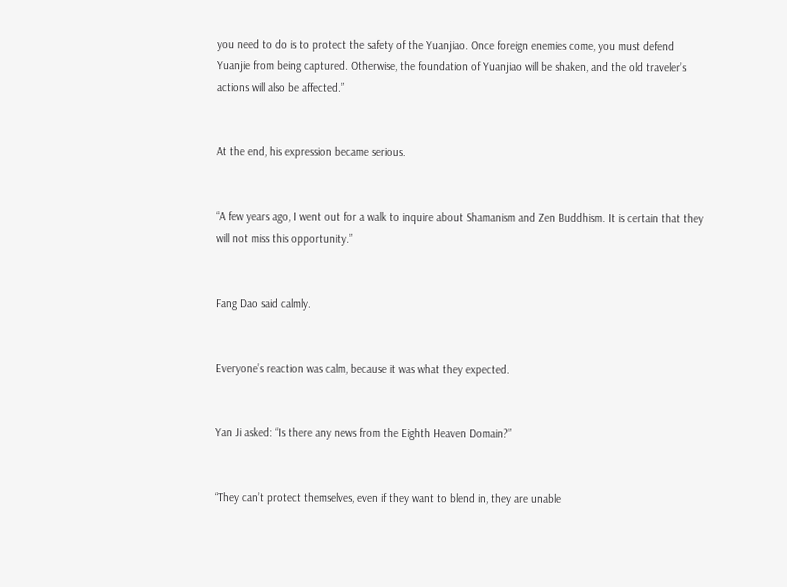you need to do is to protect the safety of the Yuanjiao. Once foreign enemies come, you must defend Yuanjie from being captured. Otherwise, the foundation of Yuanjiao will be shaken, and the old traveler’s actions will also be affected.”


At the end, his expression became serious.


“A few years ago, I went out for a walk to inquire about Shamanism and Zen Buddhism. It is certain that they will not miss this opportunity.”


Fang Dao said calmly.


Everyone’s reaction was calm, because it was what they expected.


Yan Ji asked: “Is there any news from the Eighth Heaven Domain?”


“They can’t protect themselves, even if they want to blend in, they are unable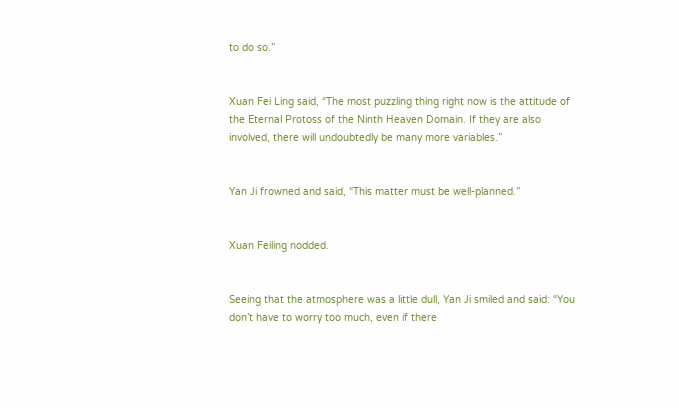to do so.”


Xuan Fei Ling said, “The most puzzling thing right now is the attitude of the Eternal Protoss of the Ninth Heaven Domain. If they are also involved, there will undoubtedly be many more variables.”


Yan Ji frowned and said, “This matter must be well-planned.”


Xuan Feiling nodded.


Seeing that the atmosphere was a little dull, Yan Ji smiled and said: “You don’t have to worry too much, even if there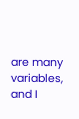are many variables, and I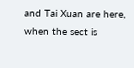and Tai Xuan are here, when the sect is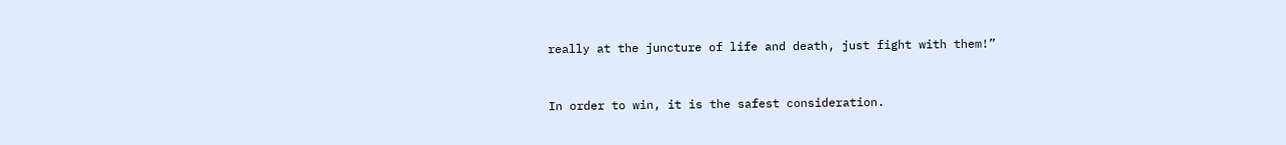really at the juncture of life and death, just fight with them!”


In order to win, it is the safest consideration.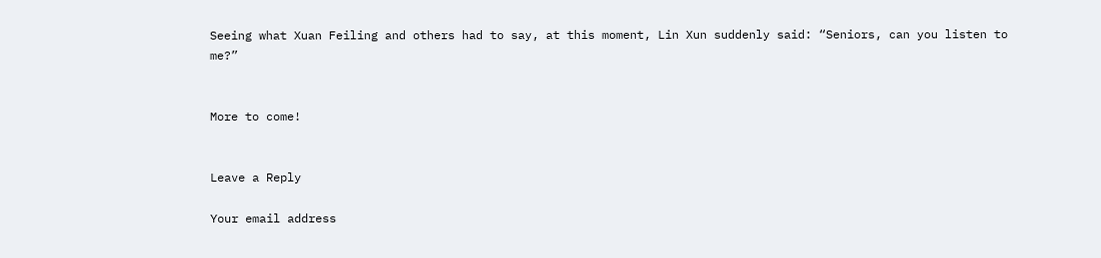Seeing what Xuan Feiling and others had to say, at this moment, Lin Xun suddenly said: “Seniors, can you listen to me?”


More to come!


Leave a Reply

Your email address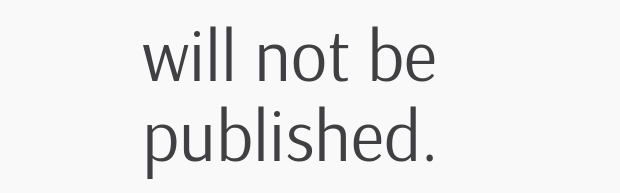will not be published.